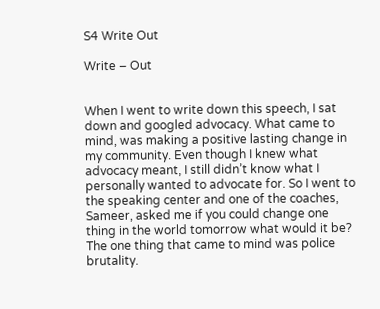S4 Write Out

Write – Out


When I went to write down this speech, I sat down and googled advocacy. What came to mind, was making a positive lasting change in my community. Even though I knew what advocacy meant, I still didn’t know what I personally wanted to advocate for. So I went to the speaking center and one of the coaches, Sameer, asked me if you could change one thing in the world tomorrow what would it be? The one thing that came to mind was police brutality.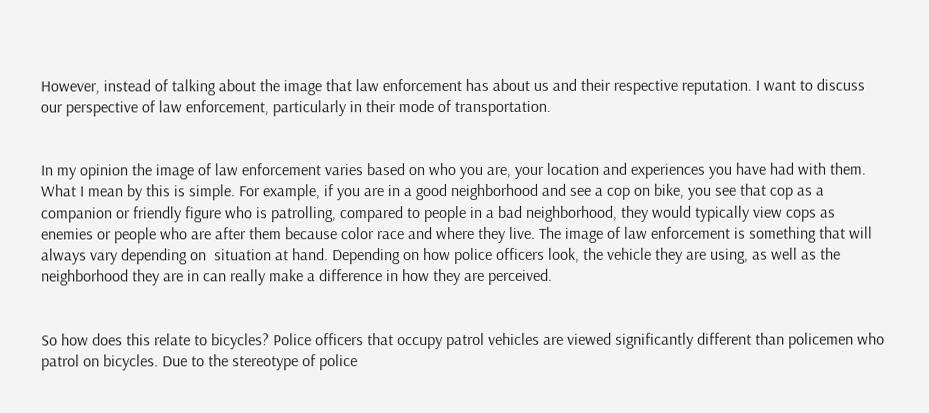However, instead of talking about the image that law enforcement has about us and their respective reputation. I want to discuss our perspective of law enforcement, particularly in their mode of transportation.


In my opinion the image of law enforcement varies based on who you are, your location and experiences you have had with them. What I mean by this is simple. For example, if you are in a good neighborhood and see a cop on bike, you see that cop as a companion or friendly figure who is patrolling, compared to people in a bad neighborhood, they would typically view cops as enemies or people who are after them because color race and where they live. The image of law enforcement is something that will always vary depending on  situation at hand. Depending on how police officers look, the vehicle they are using, as well as the neighborhood they are in can really make a difference in how they are perceived.


So how does this relate to bicycles? Police officers that occupy patrol vehicles are viewed significantly different than policemen who patrol on bicycles. Due to the stereotype of police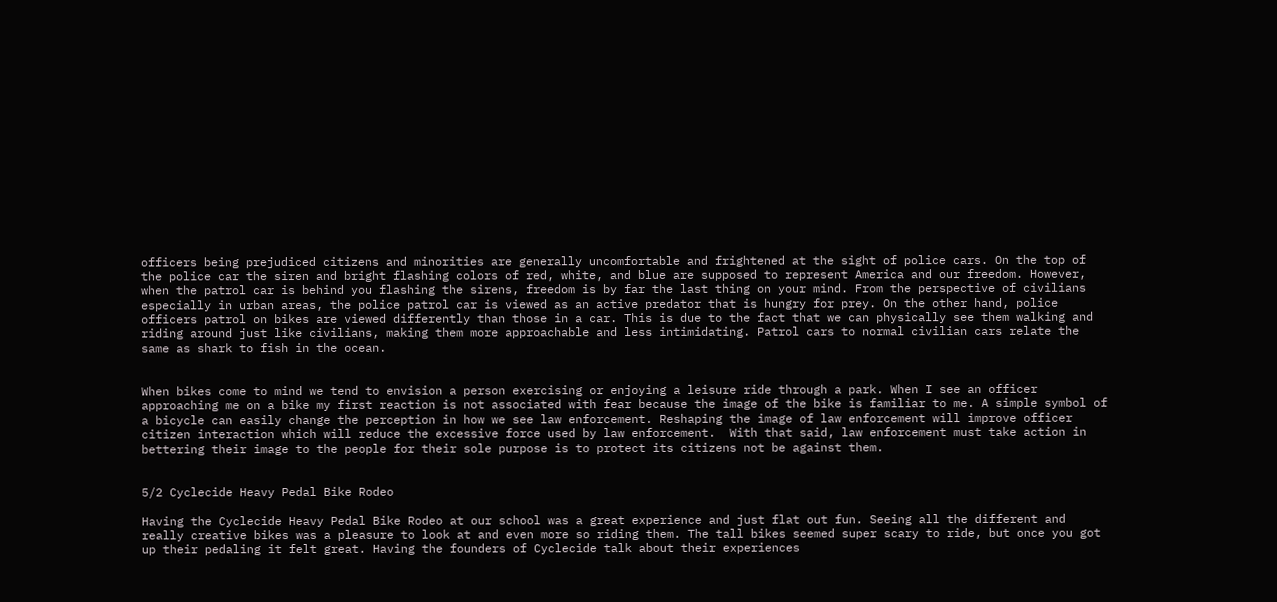officers being prejudiced citizens and minorities are generally uncomfortable and frightened at the sight of police cars. On the top of the police car the siren and bright flashing colors of red, white, and blue are supposed to represent America and our freedom. However, when the patrol car is behind you flashing the sirens, freedom is by far the last thing on your mind. From the perspective of civilians especially in urban areas, the police patrol car is viewed as an active predator that is hungry for prey. On the other hand, police officers patrol on bikes are viewed differently than those in a car. This is due to the fact that we can physically see them walking and riding around just like civilians, making them more approachable and less intimidating. Patrol cars to normal civilian cars relate the same as shark to fish in the ocean.


When bikes come to mind we tend to envision a person exercising or enjoying a leisure ride through a park. When I see an officer approaching me on a bike my first reaction is not associated with fear because the image of the bike is familiar to me. A simple symbol of a bicycle can easily change the perception in how we see law enforcement. Reshaping the image of law enforcement will improve officer citizen interaction which will reduce the excessive force used by law enforcement.  With that said, law enforcement must take action in bettering their image to the people for their sole purpose is to protect its citizens not be against them.


5/2 Cyclecide Heavy Pedal Bike Rodeo

Having the Cyclecide Heavy Pedal Bike Rodeo at our school was a great experience and just flat out fun. Seeing all the different and really creative bikes was a pleasure to look at and even more so riding them. The tall bikes seemed super scary to ride, but once you got up their pedaling it felt great. Having the founders of Cyclecide talk about their experiences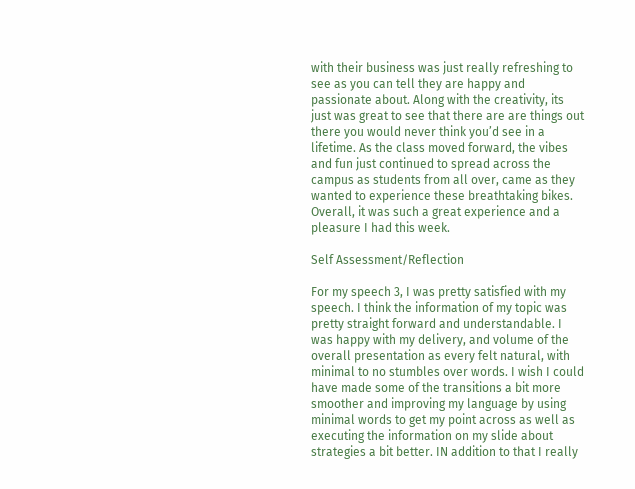with their business was just really refreshing to see as you can tell they are happy and passionate about. Along with the creativity, its just was great to see that there are are things out there you would never think you’d see in a lifetime. As the class moved forward, the vibes and fun just continued to spread across the campus as students from all over, came as they wanted to experience these breathtaking bikes. Overall, it was such a great experience and a pleasure I had this week.

Self Assessment/Reflection

For my speech 3, I was pretty satisfied with my speech. I think the information of my topic was pretty straight forward and understandable. I was happy with my delivery, and volume of the overall presentation as every felt natural, with minimal to no stumbles over words. I wish I could have made some of the transitions a bit more smoother and improving my language by using minimal words to get my point across as well as executing the information on my slide about strategies a bit better. IN addition to that I really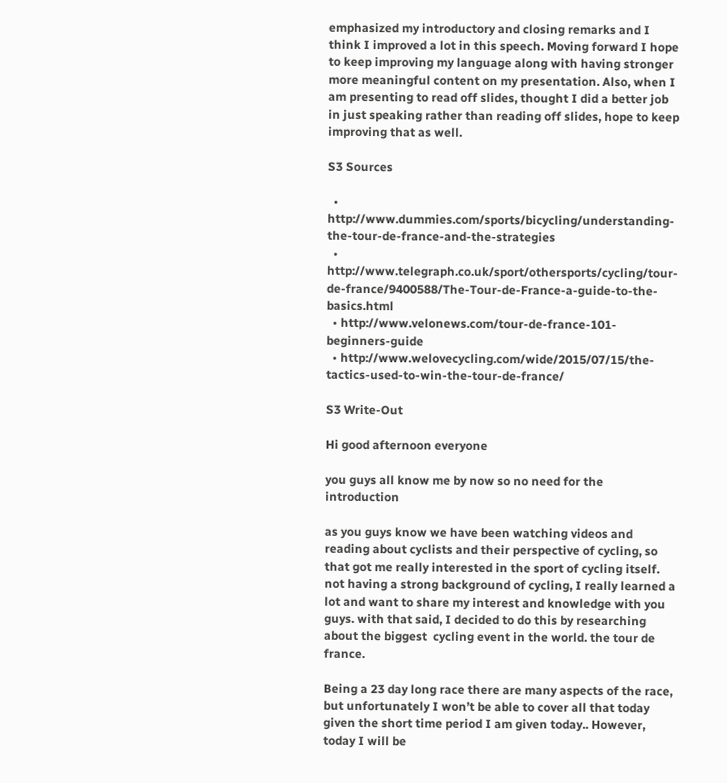emphasized my introductory and closing remarks and I think I improved a lot in this speech. Moving forward I hope to keep improving my language along with having stronger more meaningful content on my presentation. Also, when I am presenting to read off slides, thought I did a better job in just speaking rather than reading off slides, hope to keep improving that as well.

S3 Sources

  • http://www.dummies.com/sports/bicycling/understanding-the-tour-de-france-and-the-strategies
  • http://www.telegraph.co.uk/sport/othersports/cycling/tour-de-france/9400588/The-Tour-de-France-a-guide-to-the-basics.html
  • http://www.velonews.com/tour-de-france-101-beginners-guide
  • http://www.welovecycling.com/wide/2015/07/15/the-tactics-used-to-win-the-tour-de-france/

S3 Write-Out

Hi good afternoon everyone

you guys all know me by now so no need for the introduction

as you guys know we have been watching videos and reading about cyclists and their perspective of cycling, so that got me really interested in the sport of cycling itself. not having a strong background of cycling, I really learned a lot and want to share my interest and knowledge with you guys. with that said, I decided to do this by researching about the biggest  cycling event in the world. the tour de france.

Being a 23 day long race there are many aspects of the race, but unfortunately I won’t be able to cover all that today given the short time period I am given today.. However, today I will be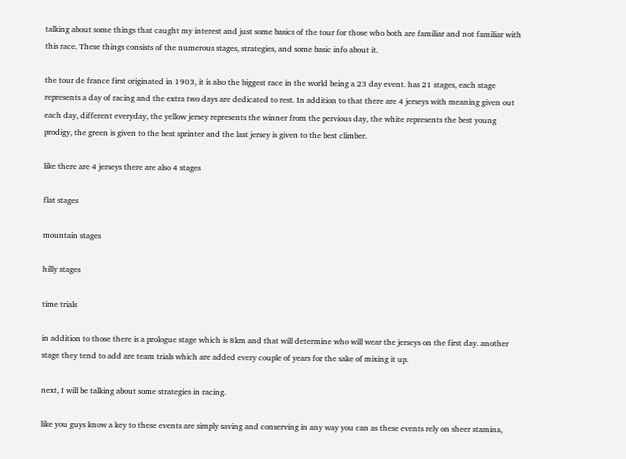talking about some things that caught my interest and just some basics of the tour for those who both are familiar and not familiar with this race. These things consists of the numerous stages, strategies, and some basic info about it.

the tour de france first originated in 1903, it is also the biggest race in the world being a 23 day event. has 21 stages, each stage represents a day of racing and the extra two days are dedicated to rest. In addition to that there are 4 jerseys with meaning given out each day, different everyday, the yellow jersey represents the winner from the pervious day, the white represents the best young prodigy, the green is given to the best sprinter and the last jersey is given to the best climber.

like there are 4 jerseys there are also 4 stages

flat stages

mountain stages

hilly stages

time trials

in addition to those there is a prologue stage which is 8km and that will determine who will wear the jerseys on the first day. another stage they tend to add are team trials which are added every couple of years for the sake of mixing it up.

next, I will be talking about some strategies in racing.

like you guys know a key to these events are simply saving and conserving in any way you can as these events rely on sheer stamina,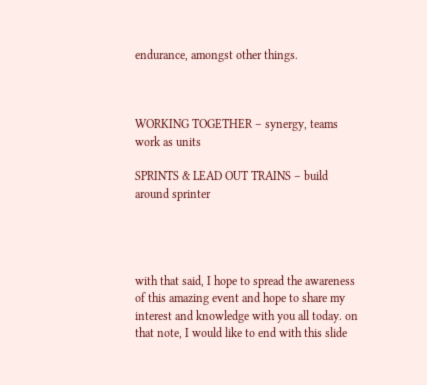endurance, amongst other things.



WORKING TOGETHER – synergy, teams work as units

SPRINTS & LEAD OUT TRAINS – build around sprinter




with that said, I hope to spread the awareness of this amazing event and hope to share my interest and knowledge with you all today. on that note, I would like to end with this slide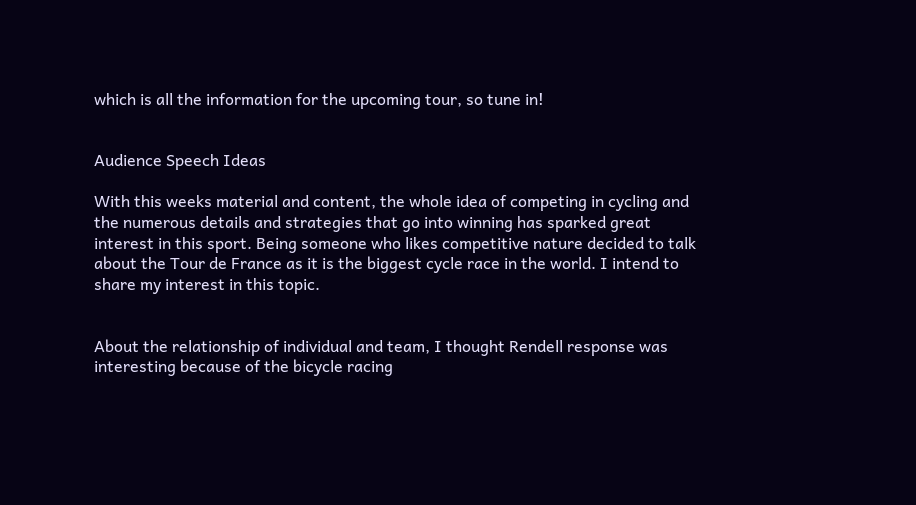which is all the information for the upcoming tour, so tune in!


Audience Speech Ideas

With this weeks material and content, the whole idea of competing in cycling and the numerous details and strategies that go into winning has sparked great interest in this sport. Being someone who likes competitive nature decided to talk about the Tour de France as it is the biggest cycle race in the world. I intend to share my interest in this topic.


About the relationship of individual and team, I thought Rendell response was interesting because of the bicycle racing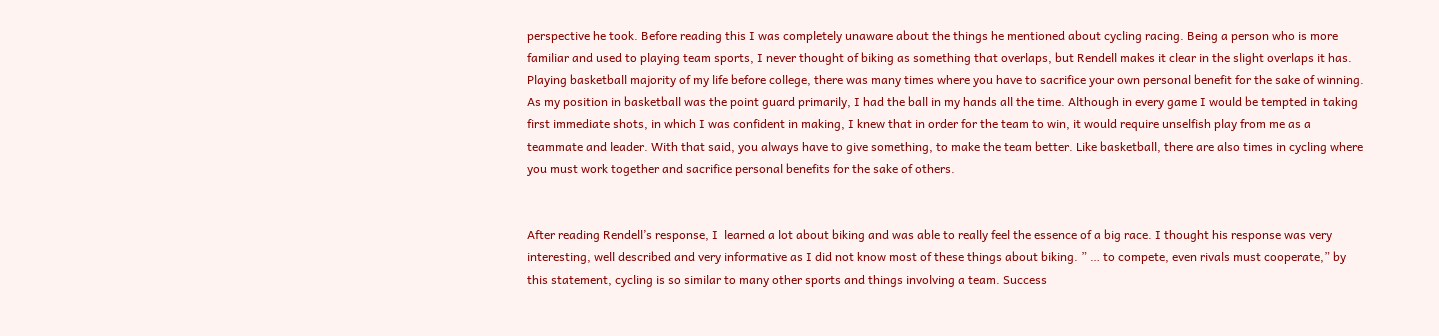perspective he took. Before reading this I was completely unaware about the things he mentioned about cycling racing. Being a person who is more familiar and used to playing team sports, I never thought of biking as something that overlaps, but Rendell makes it clear in the slight overlaps it has. Playing basketball majority of my life before college, there was many times where you have to sacrifice your own personal benefit for the sake of winning. As my position in basketball was the point guard primarily, I had the ball in my hands all the time. Although in every game I would be tempted in taking first immediate shots, in which I was confident in making, I knew that in order for the team to win, it would require unselfish play from me as a teammate and leader. With that said, you always have to give something, to make the team better. Like basketball, there are also times in cycling where you must work together and sacrifice personal benefits for the sake of others.


After reading Rendell’s response, I  learned a lot about biking and was able to really feel the essence of a big race. I thought his response was very interesting, well described and very informative as I did not know most of these things about biking. ” … to compete, even rivals must cooperate,” by this statement, cycling is so similar to many other sports and things involving a team. Success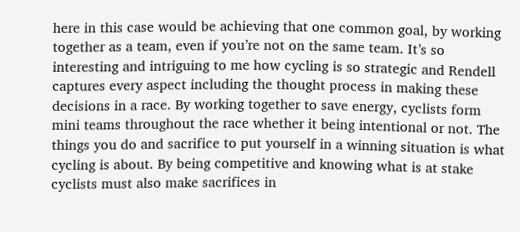here in this case would be achieving that one common goal, by working together as a team, even if you’re not on the same team. It’s so interesting and intriguing to me how cycling is so strategic and Rendell captures every aspect including the thought process in making these decisions in a race. By working together to save energy, cyclists form mini teams throughout the race whether it being intentional or not. The things you do and sacrifice to put yourself in a winning situation is what cycling is about. By being competitive and knowing what is at stake cyclists must also make sacrifices in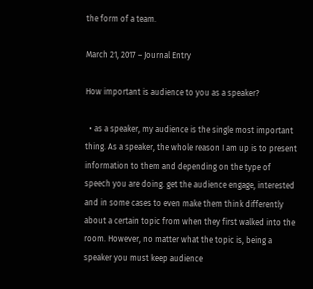the form of a team.

March 21, 2017 – Journal Entry

How important is audience to you as a speaker?

  • as a speaker, my audience is the single most important thing. As a speaker, the whole reason I am up is to present information to them and depending on the type of speech you are doing. get the audience engage, interested and in some cases to even make them think differently about a certain topic from when they first walked into the room. However, no matter what the topic is, being a speaker you must keep audience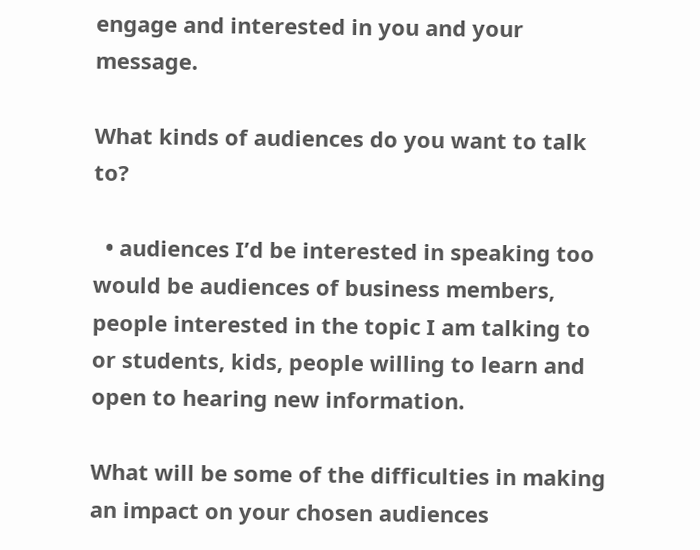engage and interested in you and your message.

What kinds of audiences do you want to talk to?

  • audiences I’d be interested in speaking too would be audiences of business members, people interested in the topic I am talking to or students, kids, people willing to learn and open to hearing new information.

What will be some of the difficulties in making an impact on your chosen audiences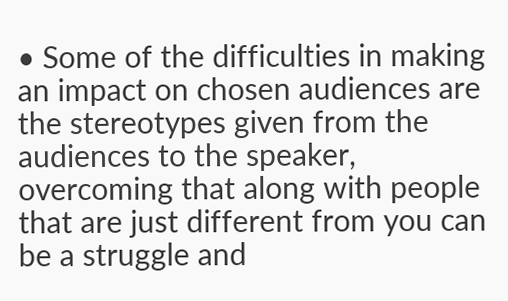• Some of the difficulties in making an impact on chosen audiences are the stereotypes given from the audiences to the speaker, overcoming that along with people that are just different from you can be a struggle and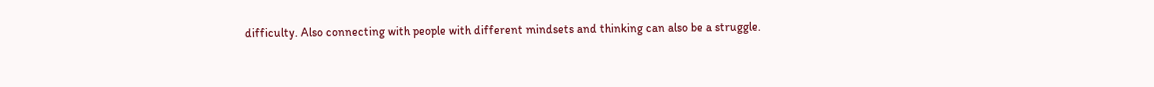difficulty. Also connecting with people with different mindsets and thinking can also be a struggle.